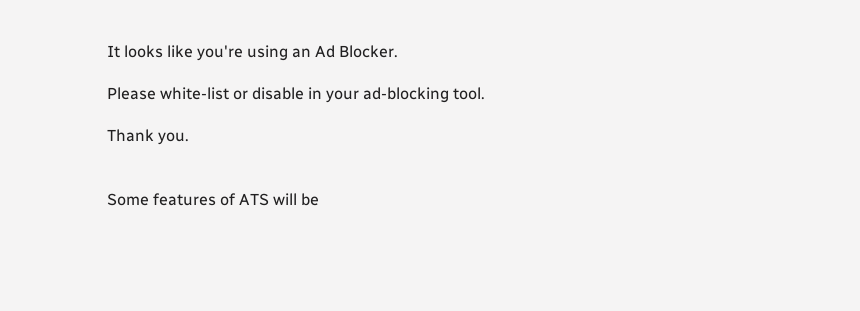It looks like you're using an Ad Blocker.

Please white-list or disable in your ad-blocking tool.

Thank you.


Some features of ATS will be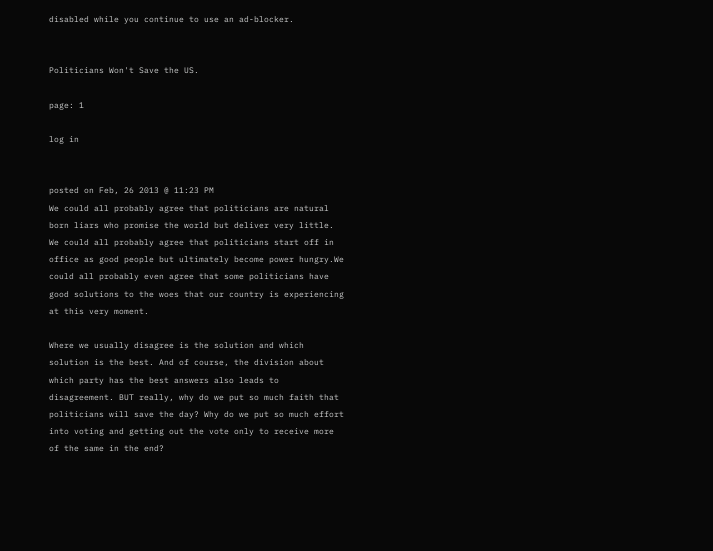disabled while you continue to use an ad-blocker.


Politicians Won't Save the US.

page: 1

log in


posted on Feb, 26 2013 @ 11:23 PM
We could all probably agree that politicians are natural born liars who promise the world but deliver very little. We could all probably agree that politicians start off in office as good people but ultimately become power hungry.We could all probably even agree that some politicians have good solutions to the woes that our country is experiencing at this very moment.

Where we usually disagree is the solution and which solution is the best. And of course, the division about which party has the best answers also leads to disagreement. BUT really, why do we put so much faith that politicians will save the day? Why do we put so much effort into voting and getting out the vote only to receive more of the same in the end?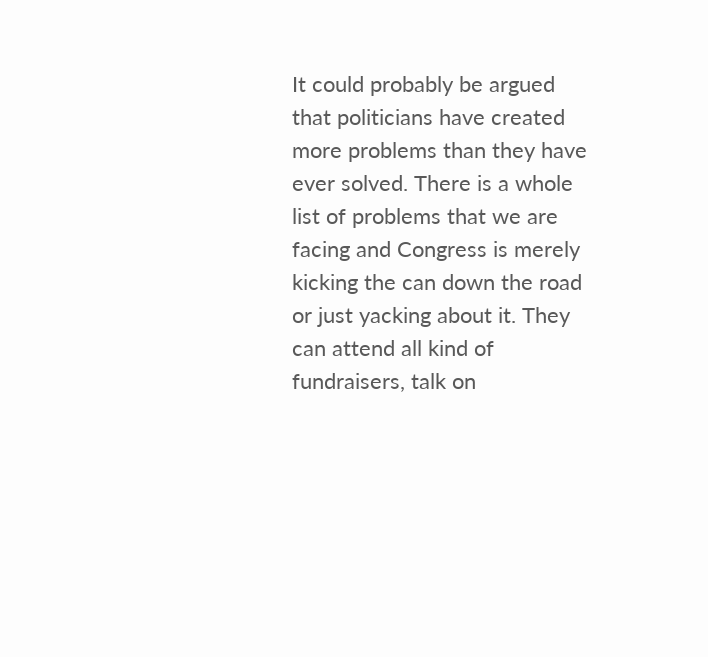It could probably be argued that politicians have created more problems than they have ever solved. There is a whole list of problems that we are facing and Congress is merely kicking the can down the road or just yacking about it. They can attend all kind of fundraisers, talk on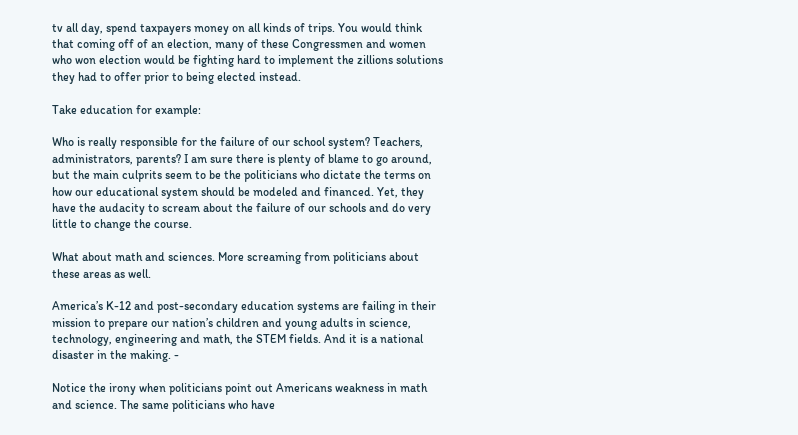tv all day, spend taxpayers money on all kinds of trips. You would think that coming off of an election, many of these Congressmen and women who won election would be fighting hard to implement the zillions solutions they had to offer prior to being elected instead.

Take education for example:

Who is really responsible for the failure of our school system? Teachers, administrators, parents? I am sure there is plenty of blame to go around, but the main culprits seem to be the politicians who dictate the terms on how our educational system should be modeled and financed. Yet, they have the audacity to scream about the failure of our schools and do very little to change the course.

What about math and sciences. More screaming from politicians about these areas as well.

America’s K-12 and post-secondary education systems are failing in their mission to prepare our nation’s children and young adults in science, technology, engineering and math, the STEM fields. And it is a national disaster in the making. -

Notice the irony when politicians point out Americans weakness in math and science. The same politicians who have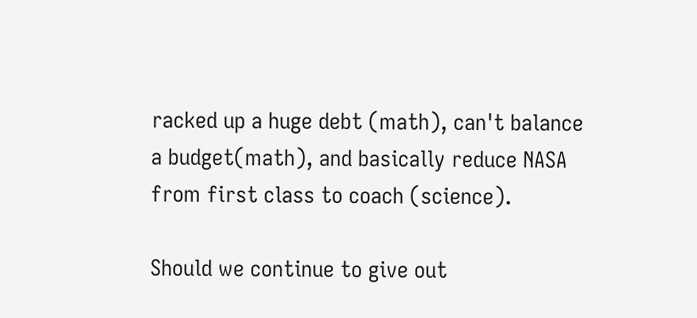racked up a huge debt (math), can't balance a budget(math), and basically reduce NASA from first class to coach (science).

Should we continue to give out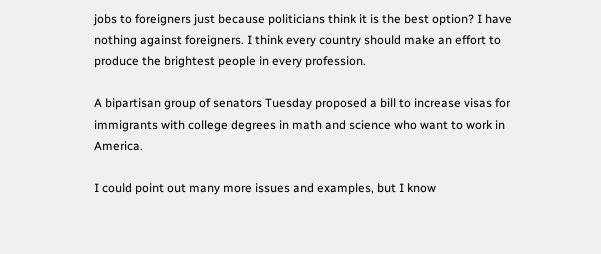jobs to foreigners just because politicians think it is the best option? I have nothing against foreigners. I think every country should make an effort to produce the brightest people in every profession.

A bipartisan group of senators Tuesday proposed a bill to increase visas for immigrants with college degrees in math and science who want to work in America.

I could point out many more issues and examples, but I know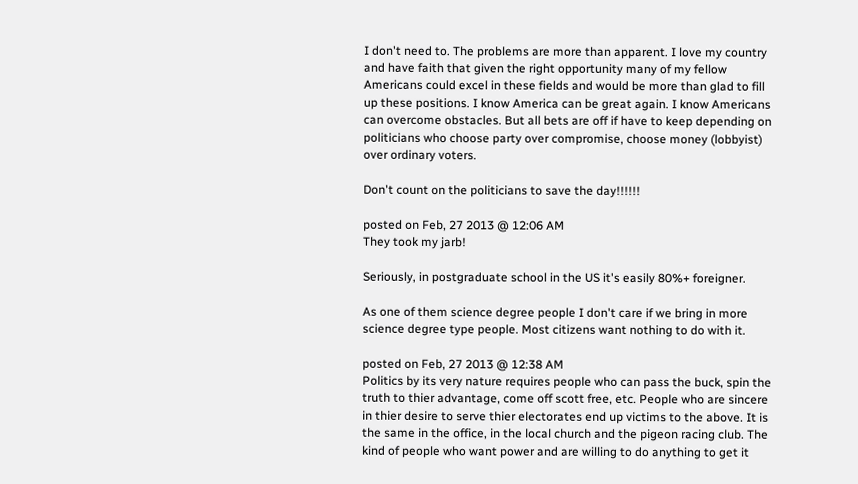I don't need to. The problems are more than apparent. I love my country and have faith that given the right opportunity many of my fellow Americans could excel in these fields and would be more than glad to fill up these positions. I know America can be great again. I know Americans can overcome obstacles. But all bets are off if have to keep depending on politicians who choose party over compromise, choose money (lobbyist) over ordinary voters.

Don't count on the politicians to save the day!!!!!!

posted on Feb, 27 2013 @ 12:06 AM
They took my jarb!

Seriously, in postgraduate school in the US it's easily 80%+ foreigner.

As one of them science degree people I don't care if we bring in more science degree type people. Most citizens want nothing to do with it.

posted on Feb, 27 2013 @ 12:38 AM
Politics by its very nature requires people who can pass the buck, spin the truth to thier advantage, come off scott free, etc. People who are sincere in thier desire to serve thier electorates end up victims to the above. It is the same in the office, in the local church and the pigeon racing club. The kind of people who want power and are willing to do anything to get it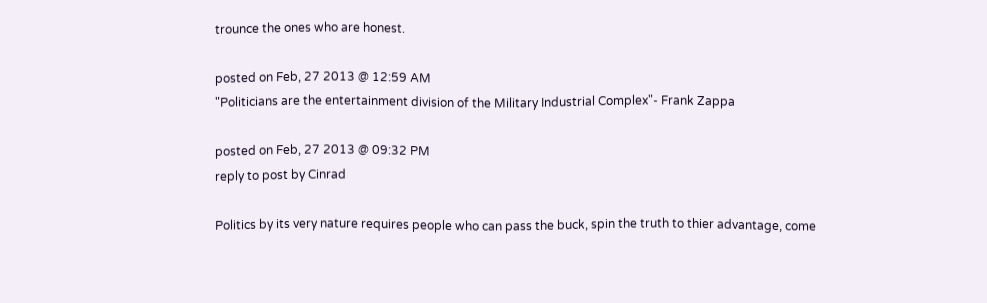trounce the ones who are honest.

posted on Feb, 27 2013 @ 12:59 AM
"Politicians are the entertainment division of the Military Industrial Complex"- Frank Zappa

posted on Feb, 27 2013 @ 09:32 PM
reply to post by Cinrad

Politics by its very nature requires people who can pass the buck, spin the truth to thier advantage, come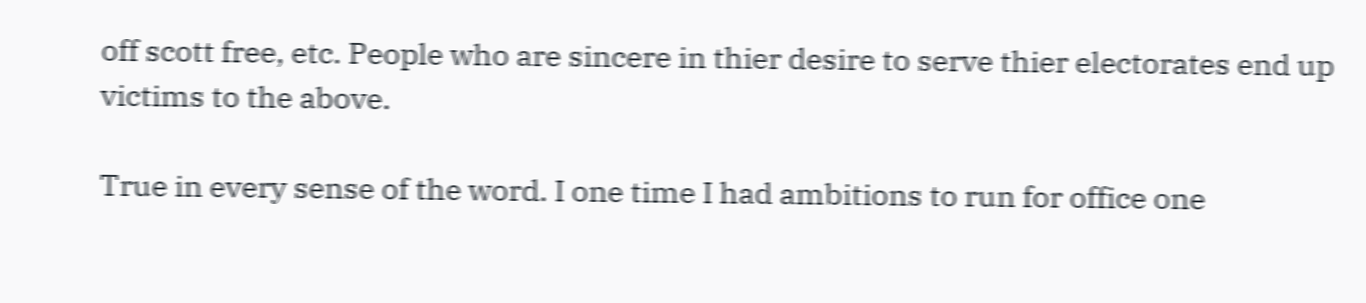off scott free, etc. People who are sincere in thier desire to serve thier electorates end up victims to the above.

True in every sense of the word. I one time I had ambitions to run for office one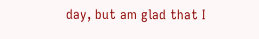day, but am glad that I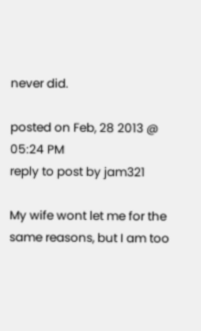never did.

posted on Feb, 28 2013 @ 05:24 PM
reply to post by jam321

My wife wont let me for the same reasons, but I am too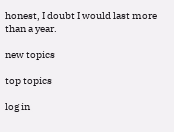honest, I doubt I would last more than a year.

new topics

top topics

log in